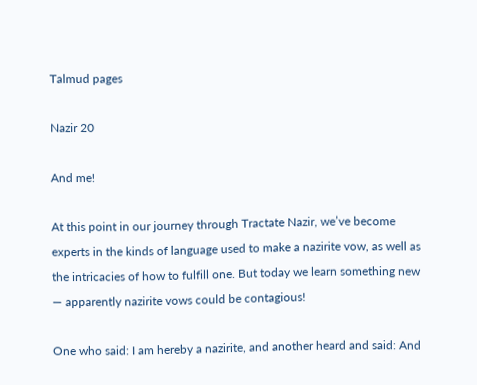Talmud pages

Nazir 20

And me!

At this point in our journey through Tractate Nazir, we’ve become experts in the kinds of language used to make a nazirite vow, as well as the intricacies of how to fulfill one. But today we learn something new — apparently nazirite vows could be contagious!

One who said: I am hereby a nazirite, and another heard and said: And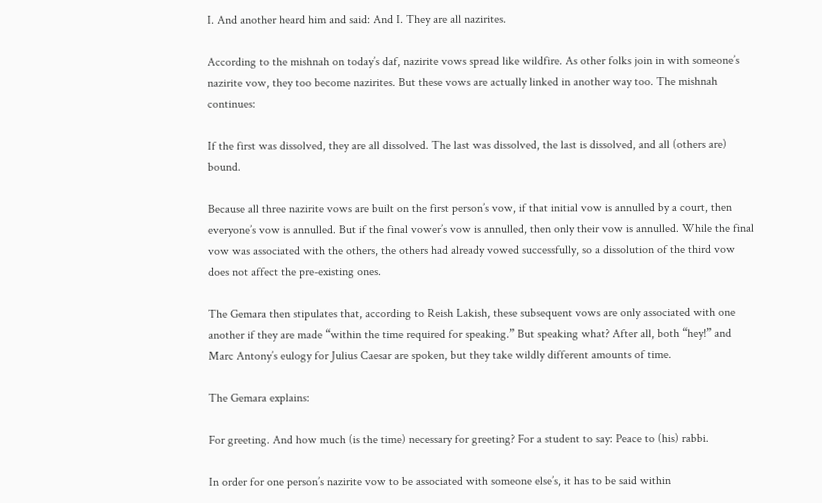I. And another heard him and said: And I. They are all nazirites.

According to the mishnah on today’s daf, nazirite vows spread like wildfire. As other folks join in with someone’s nazirite vow, they too become nazirites. But these vows are actually linked in another way too. The mishnah continues:

If the first was dissolved, they are all dissolved. The last was dissolved, the last is dissolved, and all (others are) bound.

Because all three nazirite vows are built on the first person’s vow, if that initial vow is annulled by a court, then everyone’s vow is annulled. But if the final vower’s vow is annulled, then only their vow is annulled. While the final vow was associated with the others, the others had already vowed successfully, so a dissolution of the third vow does not affect the pre-existing ones.

The Gemara then stipulates that, according to Reish Lakish, these subsequent vows are only associated with one another if they are made “within the time required for speaking.” But speaking what? After all, both “hey!” and Marc Antony’s eulogy for Julius Caesar are spoken, but they take wildly different amounts of time.

The Gemara explains:

For greeting. And how much (is the time) necessary for greeting? For a student to say: Peace to (his) rabbi.

In order for one person’s nazirite vow to be associated with someone else’s, it has to be said within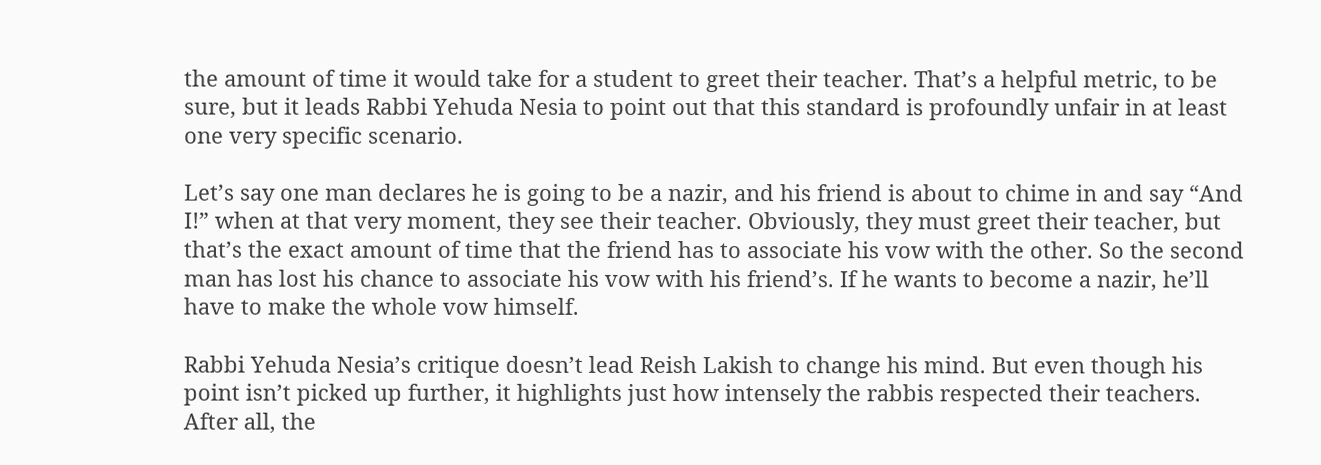the amount of time it would take for a student to greet their teacher. That’s a helpful metric, to be sure, but it leads Rabbi Yehuda Nesia to point out that this standard is profoundly unfair in at least one very specific scenario.

Let’s say one man declares he is going to be a nazir, and his friend is about to chime in and say “And I!” when at that very moment, they see their teacher. Obviously, they must greet their teacher, but that’s the exact amount of time that the friend has to associate his vow with the other. So the second man has lost his chance to associate his vow with his friend’s. If he wants to become a nazir, he’ll have to make the whole vow himself.

Rabbi Yehuda Nesia’s critique doesn’t lead Reish Lakish to change his mind. But even though his point isn’t picked up further, it highlights just how intensely the rabbis respected their teachers. After all, the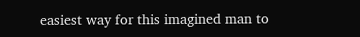easiest way for this imagined man to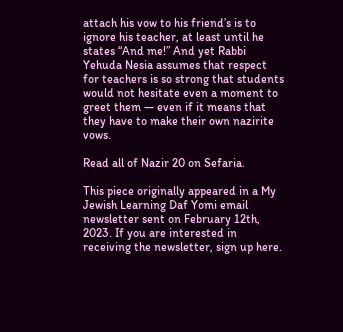attach his vow to his friend’s is to ignore his teacher, at least until he states “And me!” And yet Rabbi Yehuda Nesia assumes that respect for teachers is so strong that students would not hesitate even a moment to greet them — even if it means that they have to make their own nazirite vows.

Read all of Nazir 20 on Sefaria.

This piece originally appeared in a My Jewish Learning Daf Yomi email newsletter sent on February 12th, 2023. If you are interested in receiving the newsletter, sign up here.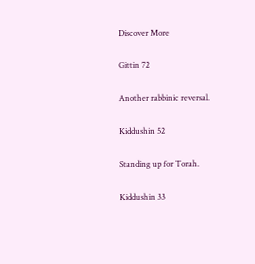Discover More

Gittin 72

Another rabbinic reversal.

Kiddushin 52

Standing up for Torah.

Kiddushin 33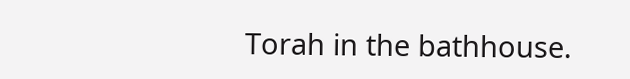Torah in the bathhouse.